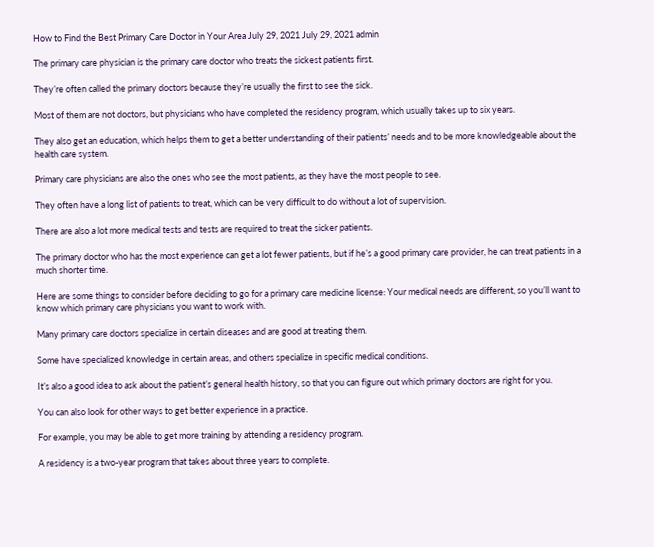How to Find the Best Primary Care Doctor in Your Area July 29, 2021 July 29, 2021 admin

The primary care physician is the primary care doctor who treats the sickest patients first.

They’re often called the primary doctors because they’re usually the first to see the sick.

Most of them are not doctors, but physicians who have completed the residency program, which usually takes up to six years.

They also get an education, which helps them to get a better understanding of their patients’ needs and to be more knowledgeable about the health care system.

Primary care physicians are also the ones who see the most patients, as they have the most people to see.

They often have a long list of patients to treat, which can be very difficult to do without a lot of supervision.

There are also a lot more medical tests and tests are required to treat the sicker patients.

The primary doctor who has the most experience can get a lot fewer patients, but if he’s a good primary care provider, he can treat patients in a much shorter time.

Here are some things to consider before deciding to go for a primary care medicine license: Your medical needs are different, so you’ll want to know which primary care physicians you want to work with.

Many primary care doctors specialize in certain diseases and are good at treating them.

Some have specialized knowledge in certain areas, and others specialize in specific medical conditions.

It’s also a good idea to ask about the patient’s general health history, so that you can figure out which primary doctors are right for you.

You can also look for other ways to get better experience in a practice.

For example, you may be able to get more training by attending a residency program.

A residency is a two-year program that takes about three years to complete.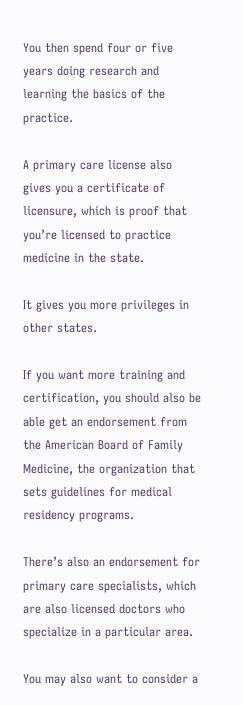You then spend four or five years doing research and learning the basics of the practice.

A primary care license also gives you a certificate of licensure, which is proof that you’re licensed to practice medicine in the state.

It gives you more privileges in other states.

If you want more training and certification, you should also be able get an endorsement from the American Board of Family Medicine, the organization that sets guidelines for medical residency programs.

There’s also an endorsement for primary care specialists, which are also licensed doctors who specialize in a particular area.

You may also want to consider a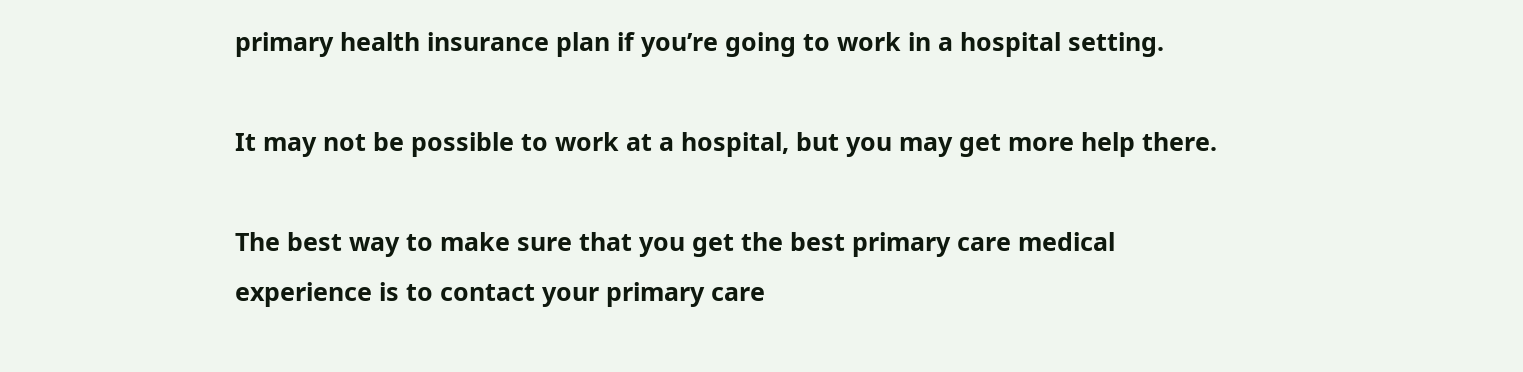primary health insurance plan if you’re going to work in a hospital setting.

It may not be possible to work at a hospital, but you may get more help there.

The best way to make sure that you get the best primary care medical experience is to contact your primary care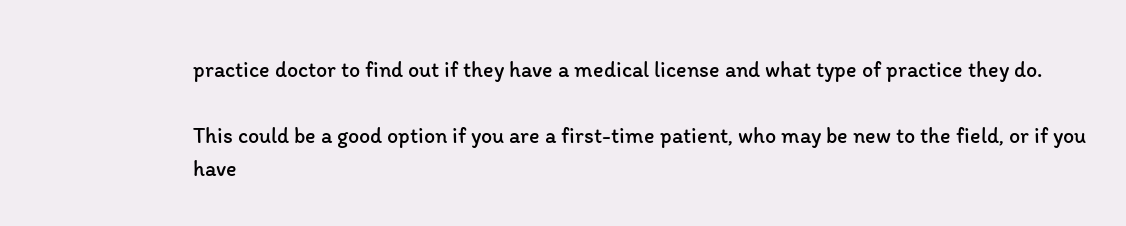practice doctor to find out if they have a medical license and what type of practice they do.

This could be a good option if you are a first-time patient, who may be new to the field, or if you have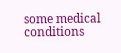some medical conditions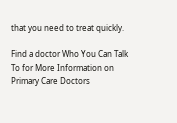that you need to treat quickly.

Find a doctor Who You Can Talk To for More Information on Primary Care Doctors